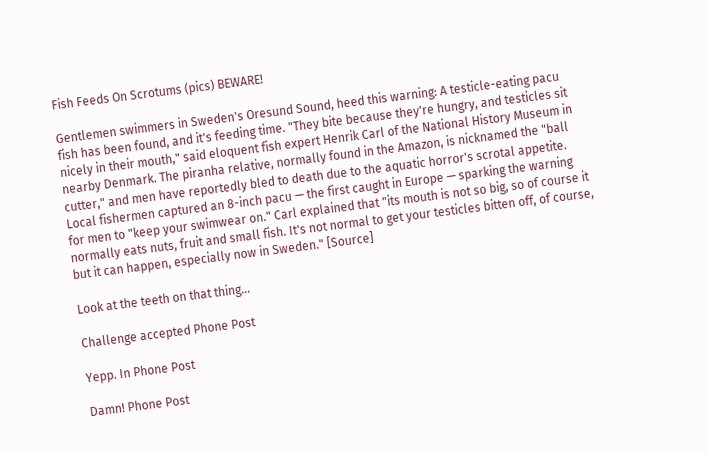Fish Feeds On Scrotums (pics) BEWARE!

Gentlemen swimmers in Sweden's Oresund Sound, heed this warning: A testicle-eating pacu fish has been found, and it's feeding time. "They bite because they're hungry, and testicles sit nicely in their mouth," said eloquent fish expert Henrik Carl of the National History Museum in nearby Denmark. The piranha relative, normally found in the Amazon, is nicknamed the "ball cutter," and men have reportedly bled to death due to the aquatic horror's scrotal appetite. Local fishermen captured an 8-inch pacu — the first caught in Europe — sparking the warning for men to "keep your swimwear on." Carl explained that "its mouth is not so big, so of course it normally eats nuts, fruit and small fish. It's not normal to get your testicles bitten off, of course, but it can happen, especially now in Sweden." [Source]

Look at the teeth on that thing...

Challenge accepted Phone Post

Yepp. In Phone Post

Damn! Phone Post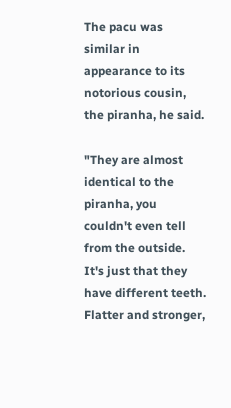The pacu was similar in appearance to its notorious cousin, the piranha, he said.

"They are almost identical to the piranha, you couldn't even tell from the outside. It's just that they have different teeth. Flatter and stronger,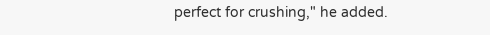perfect for crushing," he added.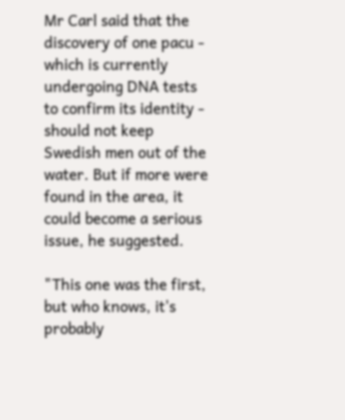Mr Carl said that the discovery of one pacu - which is currently undergoing DNA tests to confirm its identity - should not keep Swedish men out of the water. But if more were found in the area, it could become a serious issue, he suggested.

"This one was the first, but who knows, it's probably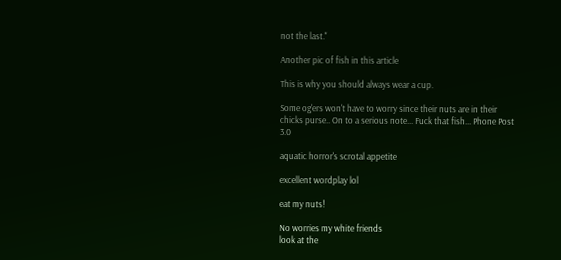not the last."

Another pic of fish in this article

This is why you should always wear a cup.

Some og'ers won't have to worry since their nuts are in their chicks purse.. On to a serious note... Fuck that fish... Phone Post 3.0

aquatic horror's scrotal appetite

excellent wordplay lol

eat my nuts!

No worries my white friends
look at the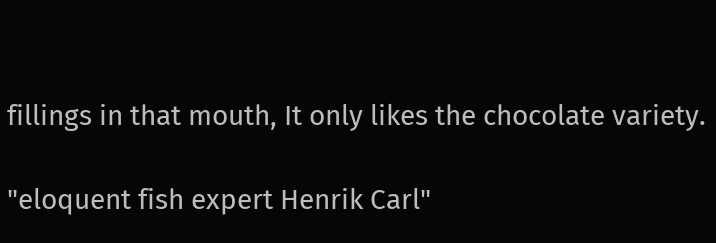fillings in that mouth, It only likes the chocolate variety.

"eloquent fish expert Henrik Carl"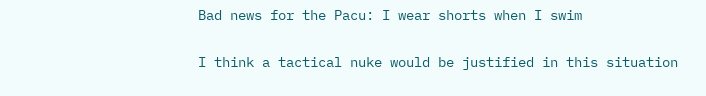Bad news for the Pacu: I wear shorts when I swim

I think a tactical nuke would be justified in this situation